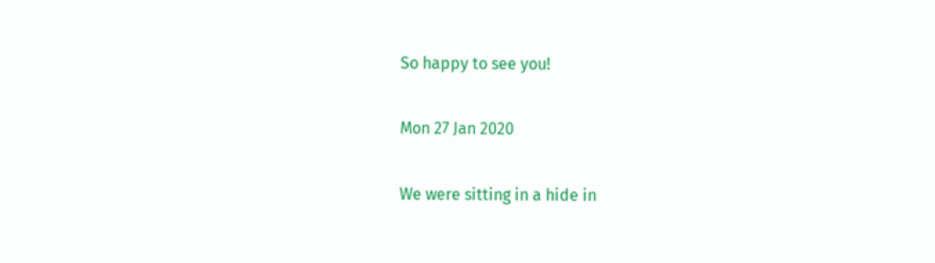So happy to see you!

Mon 27 Jan 2020

We were sitting in a hide in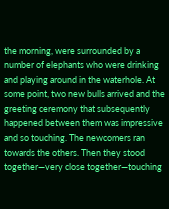the morning, were surrounded by a number of elephants who were drinking and playing around in the waterhole. At some point, two new bulls arrived and the greeting ceremony that subsequently happened between them was impressive and so touching. The newcomers ran towards the others. Then they stood together—very close together—touching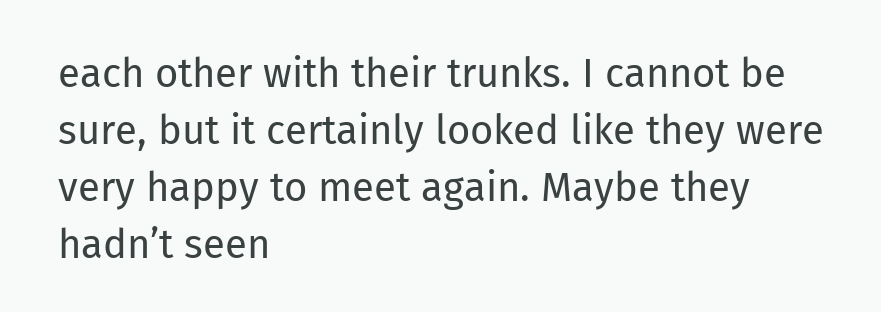each other with their trunks. I cannot be sure, but it certainly looked like they were very happy to meet again. Maybe they hadn’t seen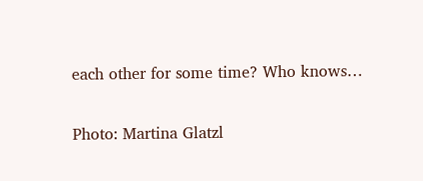each other for some time? Who knows…

Photo: Martina Glatzl